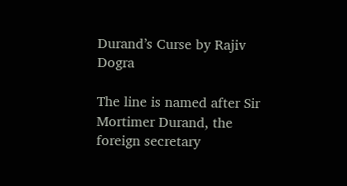Durand’s Curse by Rajiv Dogra

The line is named after Sir Mortimer Durand, the foreign secretary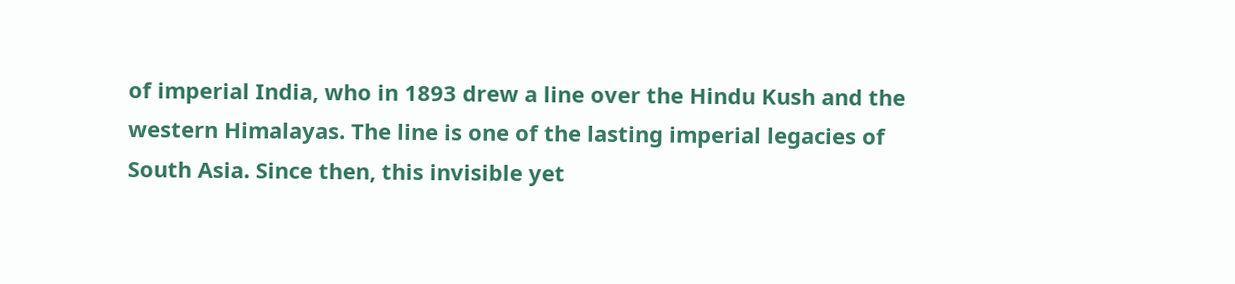of imperial India, who in 1893 drew a line over the Hindu Kush and the western Himalayas. The line is one of the lasting imperial legacies of South Asia. Since then, this invisible yet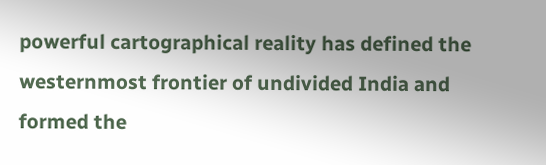powerful cartographical reality has defined the westernmost frontier of undivided India and formed the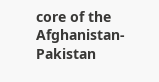core of the Afghanistan-Pakistan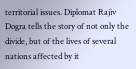territorial issues. Diplomat Rajiv Dogra tells the story of not only the divide, but of the lives of several nations affected by it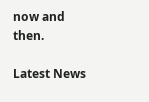now and then.

Latest News